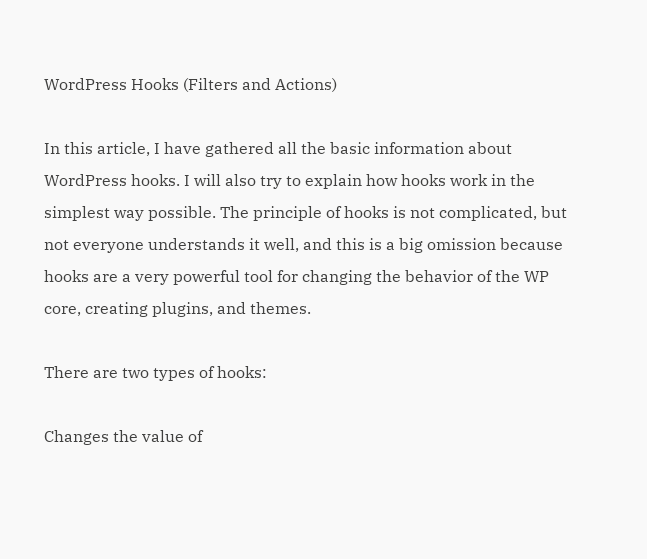WordPress Hooks (Filters and Actions)

In this article, I have gathered all the basic information about WordPress hooks. I will also try to explain how hooks work in the simplest way possible. The principle of hooks is not complicated, but not everyone understands it well, and this is a big omission because hooks are a very powerful tool for changing the behavior of the WP core, creating plugins, and themes.

There are two types of hooks:

Changes the value of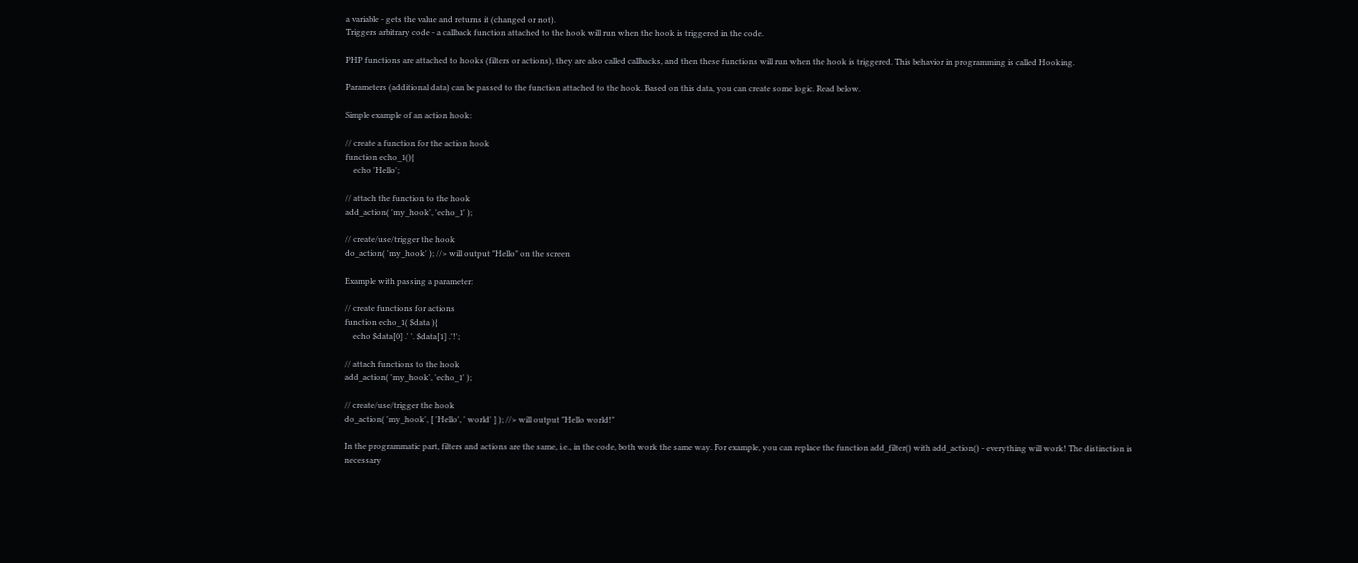a variable - gets the value and returns it (changed or not).
Triggers arbitrary code - a callback function attached to the hook will run when the hook is triggered in the code.

PHP functions are attached to hooks (filters or actions), they are also called callbacks, and then these functions will run when the hook is triggered. This behavior in programming is called Hooking.

Parameters (additional data) can be passed to the function attached to the hook. Based on this data, you can create some logic. Read below.

Simple example of an action hook:

// create a function for the action hook
function echo_1(){
    echo 'Hello';

// attach the function to the hook
add_action( 'my_hook', 'echo_1' );

// create/use/trigger the hook
do_action( 'my_hook' ); //> will output "Hello" on the screen

Example with passing a parameter:

// create functions for actions
function echo_1( $data ){
    echo $data[0] .' '. $data[1] .'!';

// attach functions to the hook
add_action( 'my_hook', 'echo_1' );

// create/use/trigger the hook
do_action( 'my_hook', [ 'Hello', ' world' ] ); //> will output "Hello world!"

In the programmatic part, filters and actions are the same, i.e., in the code, both work the same way. For example, you can replace the function add_filter() with add_action() - everything will work! The distinction is necessary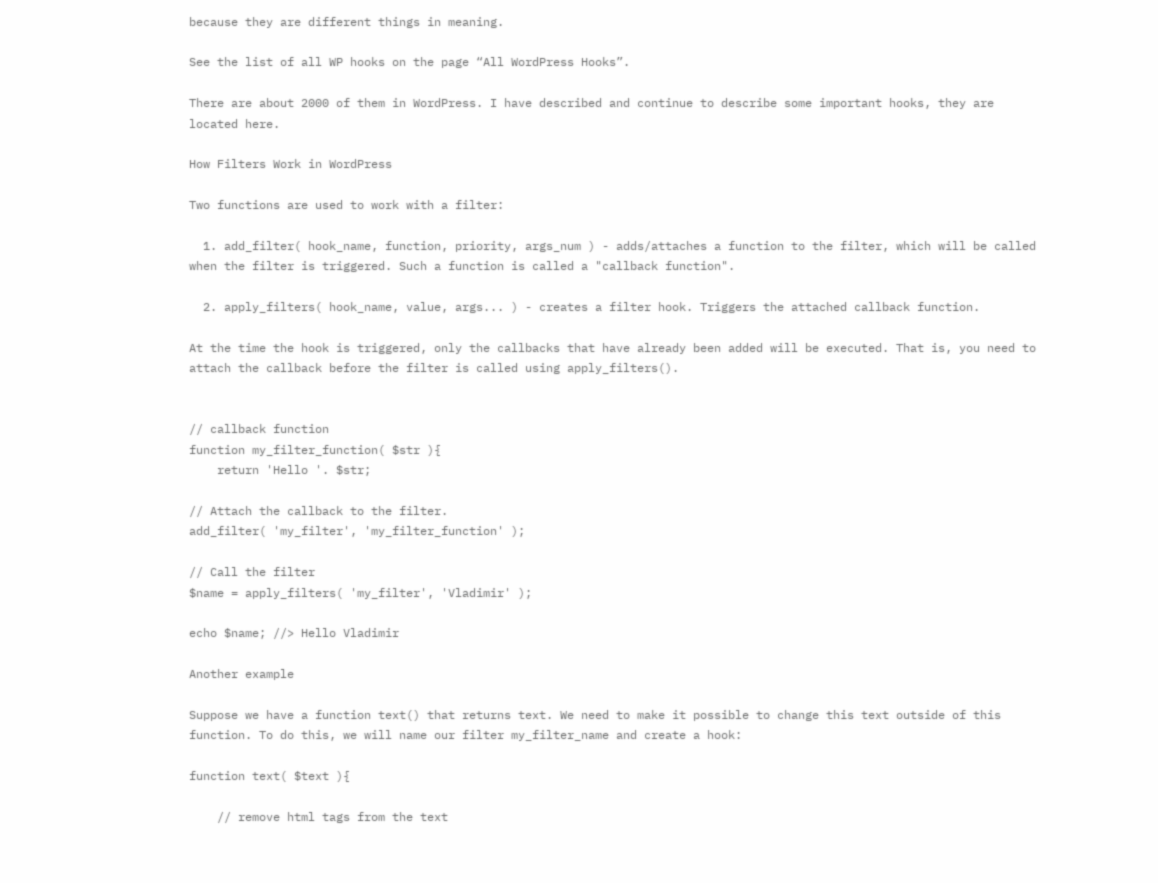because they are different things in meaning.

See the list of all WP hooks on the page “All WordPress Hooks”.

There are about 2000 of them in WordPress. I have described and continue to describe some important hooks, they are located here.

How Filters Work in WordPress

Two functions are used to work with a filter:

  1. add_filter( hook_name, function, priority, args_num ) - adds/attaches a function to the filter, which will be called when the filter is triggered. Such a function is called a "callback function".

  2. apply_filters( hook_name, value, args... ) - creates a filter hook. Triggers the attached callback function.

At the time the hook is triggered, only the callbacks that have already been added will be executed. That is, you need to attach the callback before the filter is called using apply_filters().


// callback function
function my_filter_function( $str ){
    return 'Hello '. $str;

// Attach the callback to the filter.
add_filter( 'my_filter', 'my_filter_function' );

// Call the filter
$name = apply_filters( 'my_filter', 'Vladimir' );

echo $name; //> Hello Vladimir

Another example

Suppose we have a function text() that returns text. We need to make it possible to change this text outside of this function. To do this, we will name our filter my_filter_name and create a hook:

function text( $text ){

    // remove html tags from the text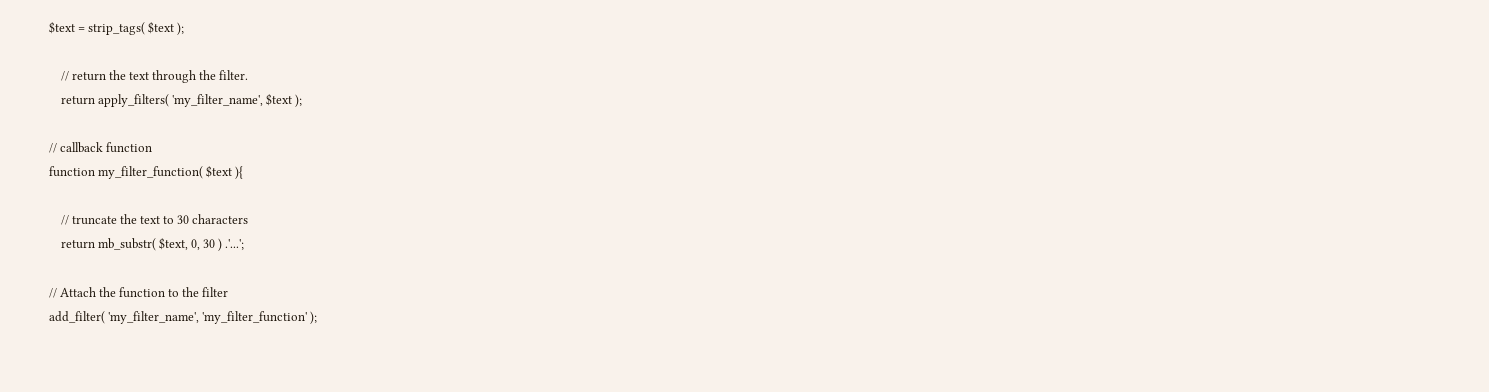$text = strip_tags( $text );

    // return the text through the filter.
    return apply_filters( 'my_filter_name', $text );

// callback function
function my_filter_function( $text ){

    // truncate the text to 30 characters
    return mb_substr( $text, 0, 30 ) .'...';

// Attach the function to the filter
add_filter( 'my_filter_name', 'my_filter_function' );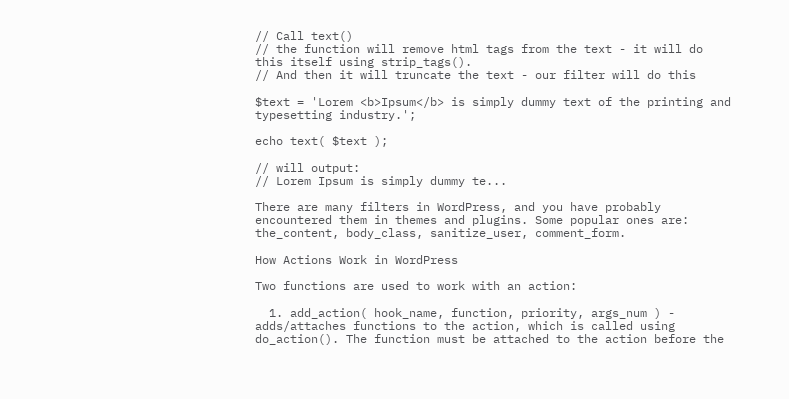// Call text()
// the function will remove html tags from the text - it will do this itself using strip_tags().
// And then it will truncate the text - our filter will do this

$text = 'Lorem <b>Ipsum</b> is simply dummy text of the printing and typesetting industry.';

echo text( $text );

// will output:
// Lorem Ipsum is simply dummy te...

There are many filters in WordPress, and you have probably encountered them in themes and plugins. Some popular ones are: the_content, body_class, sanitize_user, comment_form.

How Actions Work in WordPress

Two functions are used to work with an action:

  1. add_action( hook_name, function, priority, args_num ) - adds/attaches functions to the action, which is called using do_action(). The function must be attached to the action before the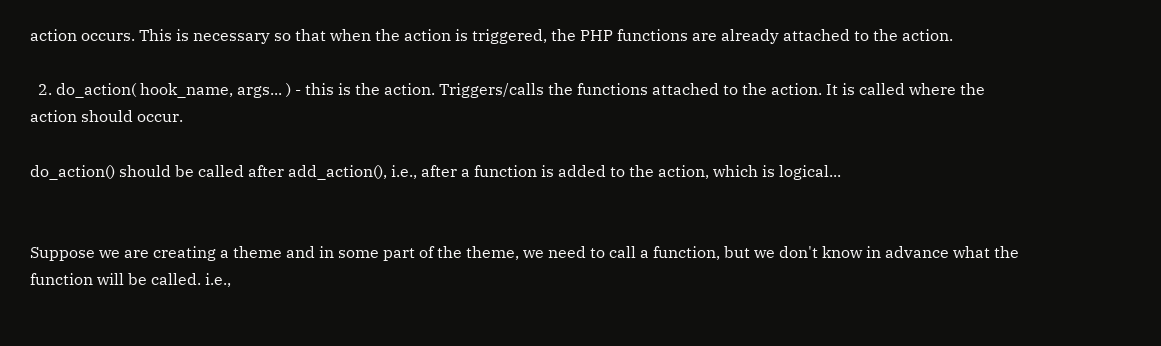action occurs. This is necessary so that when the action is triggered, the PHP functions are already attached to the action.

  2. do_action( hook_name, args... ) - this is the action. Triggers/calls the functions attached to the action. It is called where the action should occur.

do_action() should be called after add_action(), i.e., after a function is added to the action, which is logical...


Suppose we are creating a theme and in some part of the theme, we need to call a function, but we don't know in advance what the function will be called. i.e.,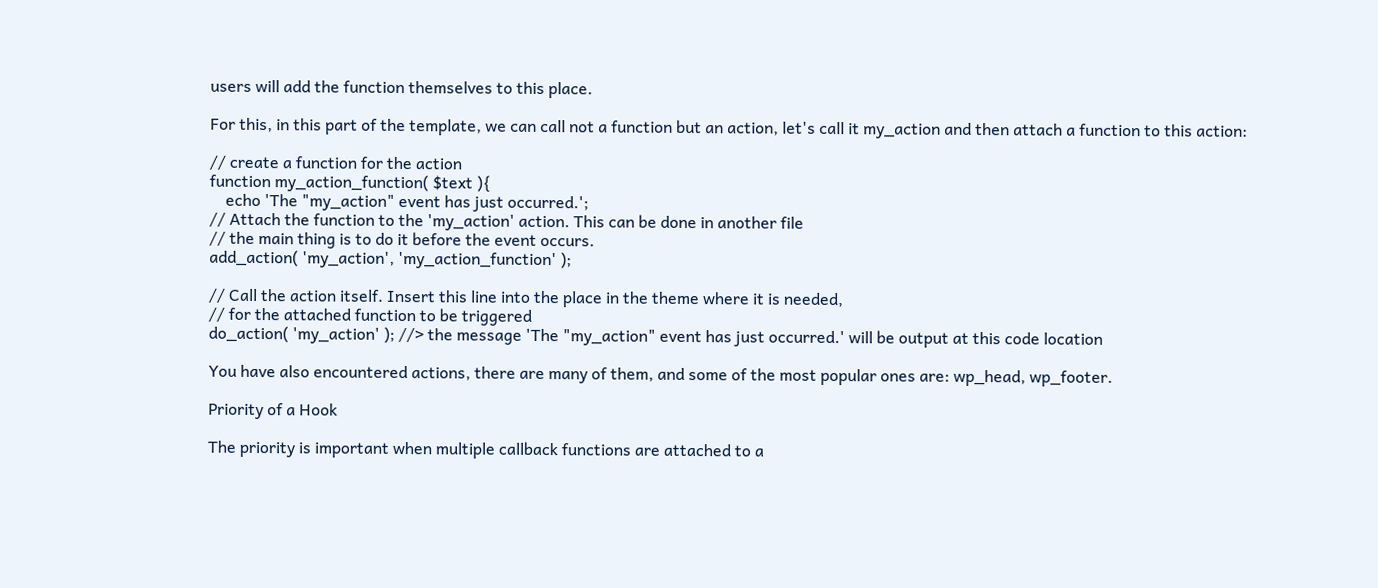users will add the function themselves to this place.

For this, in this part of the template, we can call not a function but an action, let's call it my_action and then attach a function to this action:

// create a function for the action
function my_action_function( $text ){
    echo 'The "my_action" event has just occurred.';
// Attach the function to the 'my_action' action. This can be done in another file
// the main thing is to do it before the event occurs.
add_action( 'my_action', 'my_action_function' );

// Call the action itself. Insert this line into the place in the theme where it is needed,
// for the attached function to be triggered
do_action( 'my_action' ); //> the message 'The "my_action" event has just occurred.' will be output at this code location

You have also encountered actions, there are many of them, and some of the most popular ones are: wp_head, wp_footer.

Priority of a Hook

The priority is important when multiple callback functions are attached to a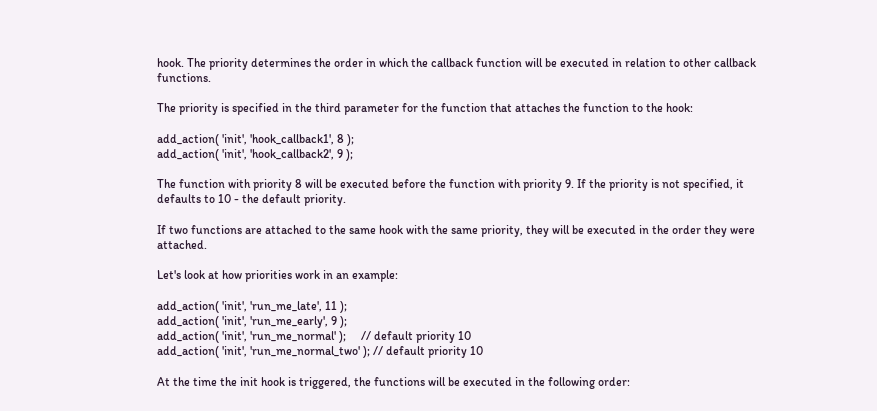hook. The priority determines the order in which the callback function will be executed in relation to other callback functions.

The priority is specified in the third parameter for the function that attaches the function to the hook:

add_action( 'init', 'hook_callback1', 8 );
add_action( 'init', 'hook_callback2', 9 );

The function with priority 8 will be executed before the function with priority 9. If the priority is not specified, it defaults to 10 - the default priority.

If two functions are attached to the same hook with the same priority, they will be executed in the order they were attached.

Let's look at how priorities work in an example:

add_action( 'init', 'run_me_late', 11 );
add_action( 'init', 'run_me_early', 9 );
add_action( 'init', 'run_me_normal' );     // default priority 10
add_action( 'init', 'run_me_normal_two' ); // default priority 10

At the time the init hook is triggered, the functions will be executed in the following order: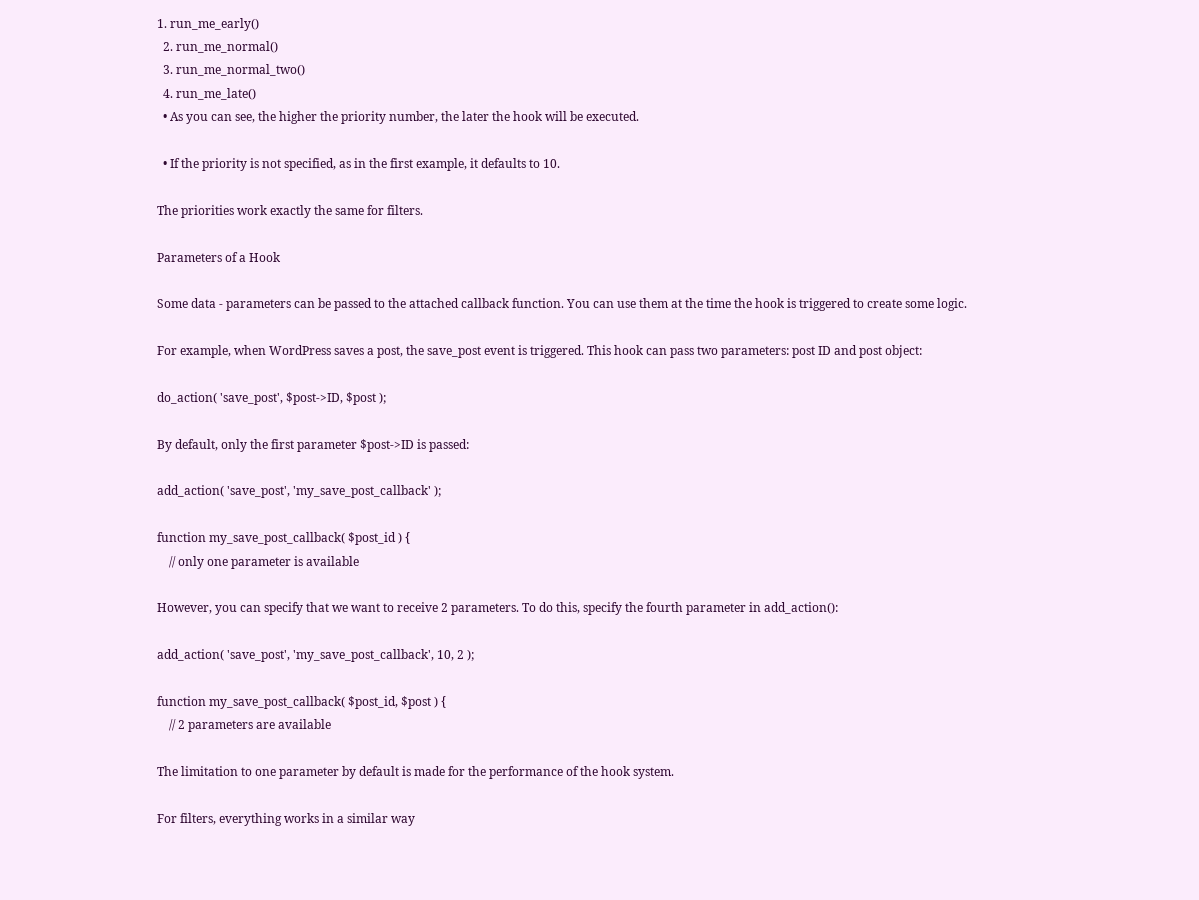1. run_me_early()
  2. run_me_normal()
  3. run_me_normal_two()
  4. run_me_late()
  • As you can see, the higher the priority number, the later the hook will be executed.

  • If the priority is not specified, as in the first example, it defaults to 10.

The priorities work exactly the same for filters.

Parameters of a Hook

Some data - parameters can be passed to the attached callback function. You can use them at the time the hook is triggered to create some logic.

For example, when WordPress saves a post, the save_post event is triggered. This hook can pass two parameters: post ID and post object:

do_action( 'save_post', $post->ID, $post );

By default, only the first parameter $post->ID is passed:

add_action( 'save_post', 'my_save_post_callback' );

function my_save_post_callback( $post_id ) {
    // only one parameter is available

However, you can specify that we want to receive 2 parameters. To do this, specify the fourth parameter in add_action():

add_action( 'save_post', 'my_save_post_callback', 10, 2 );

function my_save_post_callback( $post_id, $post ) {
    // 2 parameters are available

The limitation to one parameter by default is made for the performance of the hook system.

For filters, everything works in a similar way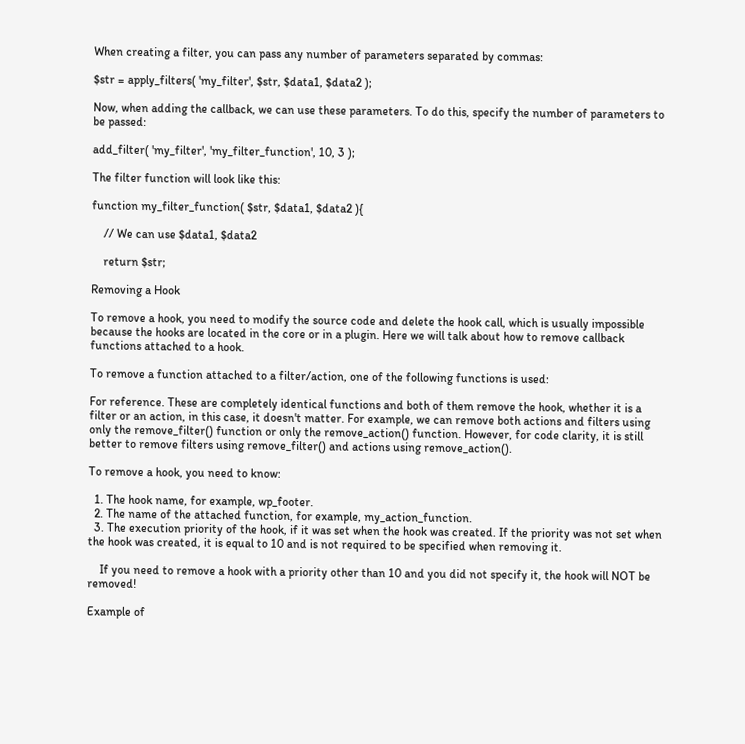When creating a filter, you can pass any number of parameters separated by commas:

$str = apply_filters( 'my_filter', $str, $data1, $data2 );

Now, when adding the callback, we can use these parameters. To do this, specify the number of parameters to be passed:

add_filter( 'my_filter', 'my_filter_function', 10, 3 );

The filter function will look like this:

function my_filter_function( $str, $data1, $data2 ){

    // We can use $data1, $data2

    return $str;

Removing a Hook

To remove a hook, you need to modify the source code and delete the hook call, which is usually impossible because the hooks are located in the core or in a plugin. Here we will talk about how to remove callback functions attached to a hook.

To remove a function attached to a filter/action, one of the following functions is used:

For reference. These are completely identical functions and both of them remove the hook, whether it is a filter or an action, in this case, it doesn't matter. For example, we can remove both actions and filters using only the remove_filter() function or only the remove_action() function. However, for code clarity, it is still better to remove filters using remove_filter() and actions using remove_action().

To remove a hook, you need to know:

  1. The hook name, for example, wp_footer.
  2. The name of the attached function, for example, my_action_function.
  3. The execution priority of the hook, if it was set when the hook was created. If the priority was not set when the hook was created, it is equal to 10 and is not required to be specified when removing it.

    If you need to remove a hook with a priority other than 10 and you did not specify it, the hook will NOT be removed!

Example of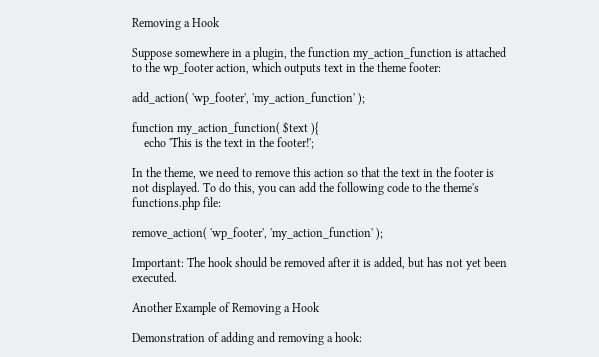Removing a Hook

Suppose somewhere in a plugin, the function my_action_function is attached to the wp_footer action, which outputs text in the theme footer:

add_action( 'wp_footer', 'my_action_function' );

function my_action_function( $text ){
    echo 'This is the text in the footer!';

In the theme, we need to remove this action so that the text in the footer is not displayed. To do this, you can add the following code to the theme's functions.php file:

remove_action( 'wp_footer', 'my_action_function' );

Important: The hook should be removed after it is added, but has not yet been executed.

Another Example of Removing a Hook

Demonstration of adding and removing a hook: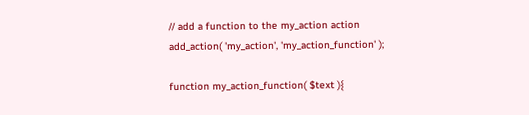// add a function to the my_action action
add_action( 'my_action', 'my_action_function' );

function my_action_function( $text ){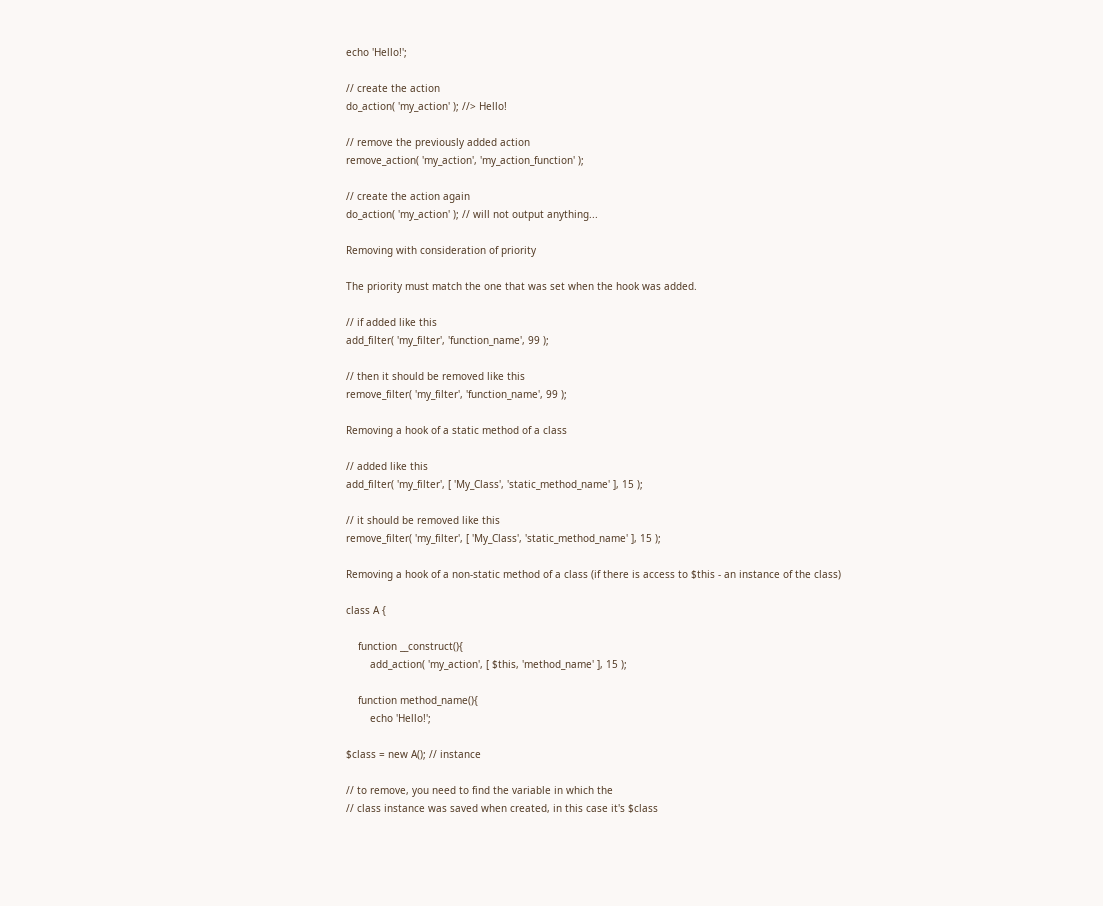echo 'Hello!';

// create the action
do_action( 'my_action' ); //> Hello!

// remove the previously added action
remove_action( 'my_action', 'my_action_function' );

// create the action again
do_action( 'my_action' ); // will not output anything...

Removing with consideration of priority

The priority must match the one that was set when the hook was added.

// if added like this
add_filter( 'my_filter', 'function_name', 99 );

// then it should be removed like this
remove_filter( 'my_filter', 'function_name', 99 );

Removing a hook of a static method of a class

// added like this
add_filter( 'my_filter', [ 'My_Class', 'static_method_name' ], 15 );

// it should be removed like this
remove_filter( 'my_filter', [ 'My_Class', 'static_method_name' ], 15 );

Removing a hook of a non-static method of a class (if there is access to $this - an instance of the class)

class A {

    function __construct(){
        add_action( 'my_action', [ $this, 'method_name' ], 15 );

    function method_name(){
        echo 'Hello!';

$class = new A(); // instance

// to remove, you need to find the variable in which the
// class instance was saved when created, in this case it's $class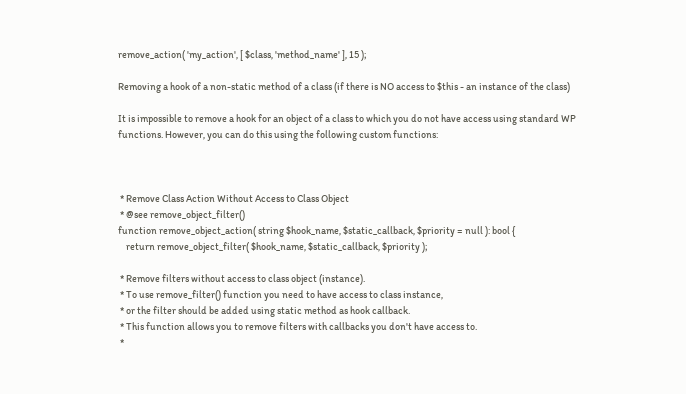remove_action( 'my_action', [ $class, 'method_name' ], 15 );

Removing a hook of a non-static method of a class (if there is NO access to $this - an instance of the class)

It is impossible to remove a hook for an object of a class to which you do not have access using standard WP functions. However, you can do this using the following custom functions:



 * Remove Class Action Without Access to Class Object
 * @see remove_object_filter()
function remove_object_action( string $hook_name, $static_callback, $priority = null ): bool {
    return remove_object_filter( $hook_name, $static_callback, $priority );

 * Remove filters without access to class object (instance).
 * To use remove_filter() function you need to have access to class instance,
 * or the filter should be added using static method as hook callback.
 * This function allows you to remove filters with callbacks you don't have access to.
 *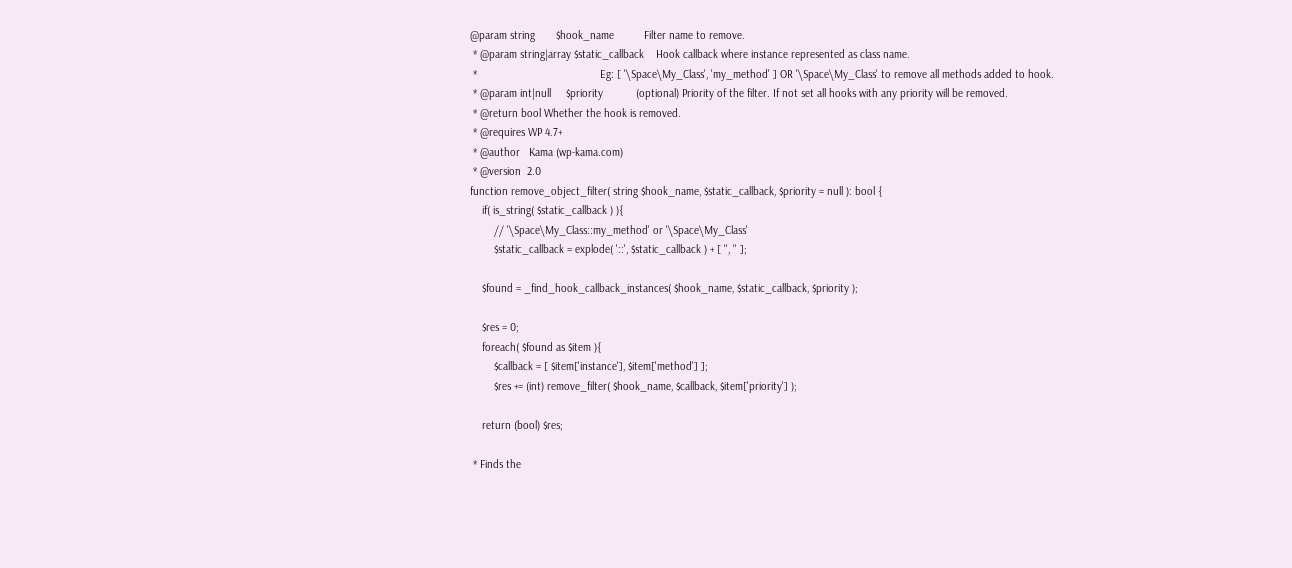@param string       $hook_name          Filter name to remove.
 * @param string|array $static_callback    Hook callback where instance represented as class name.
 *                                         Eg: [ '\Space\My_Class', 'my_method' ] OR '\Space\My_Class' to remove all methods added to hook.
 * @param int|null     $priority           (optional) Priority of the filter. If not set all hooks with any priority will be removed.
 * @return bool Whether the hook is removed.
 * @requires WP 4.7+
 * @author   Kama (wp-kama.com)
 * @version  2.0
function remove_object_filter( string $hook_name, $static_callback, $priority = null ): bool {
    if( is_string( $static_callback ) ){
        // '\Space\My_Class::my_method' or '\Space\My_Class'
        $static_callback = explode( '::', $static_callback ) + [ '', '' ];

    $found = _find_hook_callback_instances( $hook_name, $static_callback, $priority );

    $res = 0;
    foreach( $found as $item ){
        $callback = [ $item['instance'], $item['method'] ];
        $res += (int) remove_filter( $hook_name, $callback, $item['priority'] );

    return (bool) $res;

 * Finds the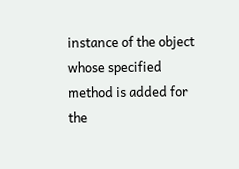instance of the object whose specified method is added for the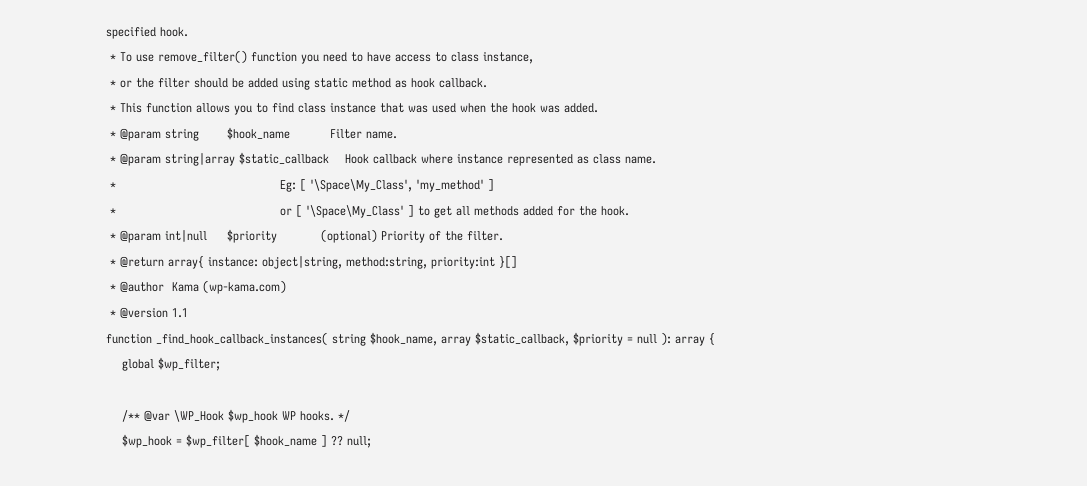specified hook.
 * To use remove_filter() function you need to have access to class instance,
 * or the filter should be added using static method as hook callback.
 * This function allows you to find class instance that was used when the hook was added.
 * @param string       $hook_name          Filter name.
 * @param string|array $static_callback    Hook callback where instance represented as class name.
 *                                         Eg: [ '\Space\My_Class', 'my_method' ]
 *                                         or [ '\Space\My_Class' ] to get all methods added for the hook.
 * @param int|null     $priority           (optional) Priority of the filter.
 * @return array{ instance: object|string, method:string, priority:int }[]
 * @author  Kama (wp-kama.com)
 * @version 1.1
function _find_hook_callback_instances( string $hook_name, array $static_callback, $priority = null ): array {
    global $wp_filter;

    /** @var \WP_Hook $wp_hook WP hooks. */
    $wp_hook = $wp_filter[ $hook_name ] ?? null;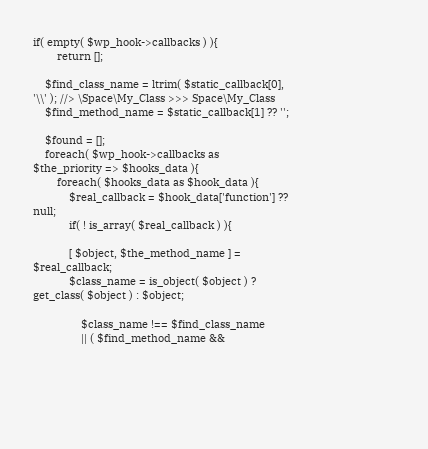if( empty( $wp_hook->callbacks ) ){
        return [];

    $find_class_name = ltrim( $static_callback[0], '\\' ); //> \Space\My_Class >>> Space\My_Class
    $find_method_name = $static_callback[1] ?? '';

    $found = [];
    foreach( $wp_hook->callbacks as $the_priority => $hooks_data ){
        foreach( $hooks_data as $hook_data ){
            $real_callback = $hook_data['function'] ?? null;
            if( ! is_array( $real_callback ) ){

            [ $object, $the_method_name ] = $real_callback;
            $class_name = is_object( $object ) ? get_class( $object ) : $object;

                $class_name !== $find_class_name
                || ( $find_method_name &&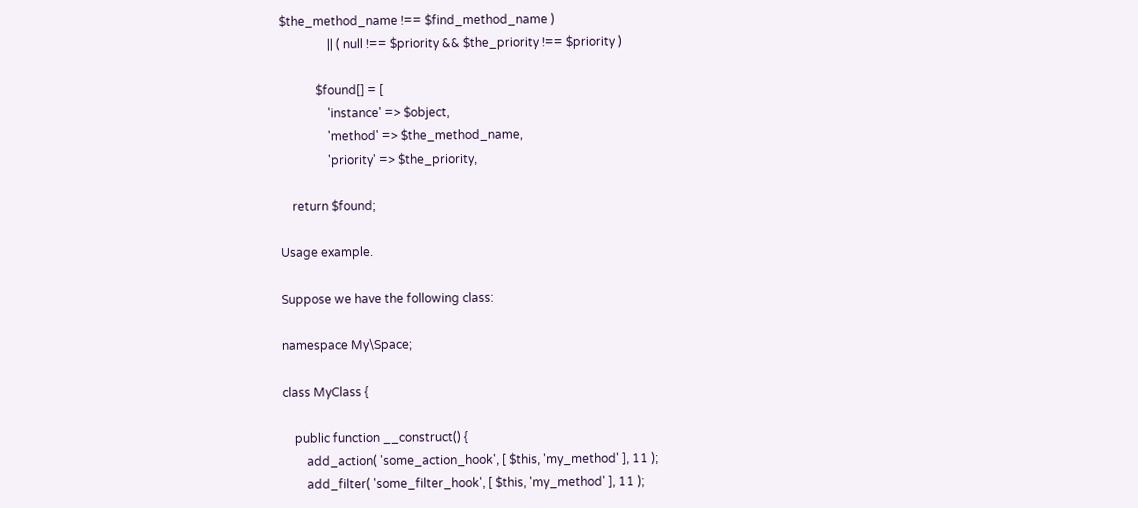$the_method_name !== $find_method_name )
                || ( null !== $priority && $the_priority !== $priority )

            $found[] = [
                'instance' => $object,
                'method' => $the_method_name,
                'priority' => $the_priority,

    return $found;

Usage example.

Suppose we have the following class:

namespace My\Space;

class MyClass {

    public function __construct() {
        add_action( 'some_action_hook', [ $this, 'my_method' ], 11 );
        add_filter( 'some_filter_hook', [ $this, 'my_method' ], 11 );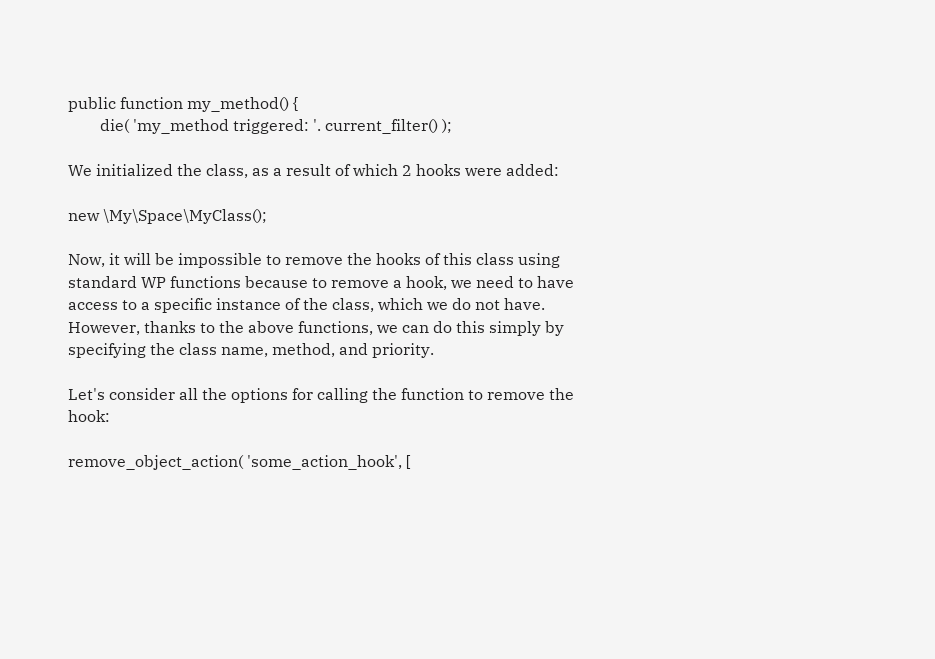public function my_method() {
        die( 'my_method triggered: '. current_filter() );

We initialized the class, as a result of which 2 hooks were added:

new \My\Space\MyClass();

Now, it will be impossible to remove the hooks of this class using standard WP functions because to remove a hook, we need to have access to a specific instance of the class, which we do not have. However, thanks to the above functions, we can do this simply by specifying the class name, method, and priority.

Let's consider all the options for calling the function to remove the hook:

remove_object_action( 'some_action_hook', [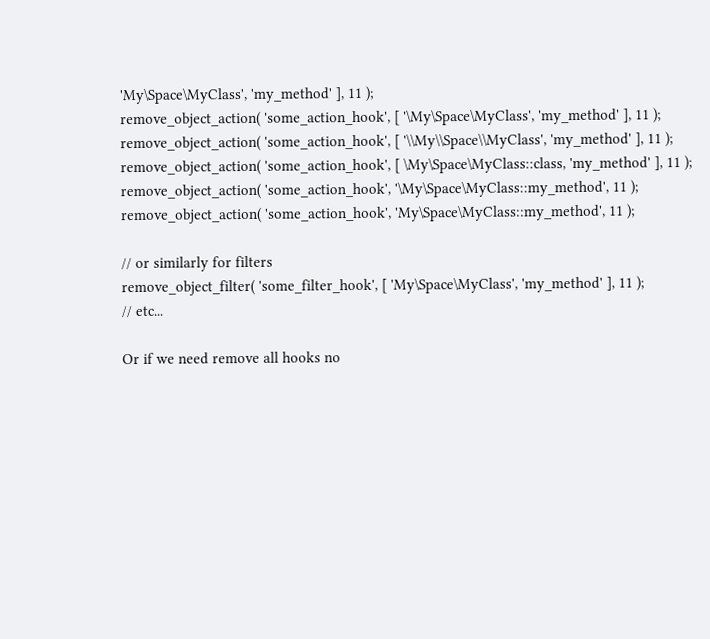'My\Space\MyClass', 'my_method' ], 11 );
remove_object_action( 'some_action_hook', [ '\My\Space\MyClass', 'my_method' ], 11 );
remove_object_action( 'some_action_hook', [ '\\My\\Space\\MyClass', 'my_method' ], 11 );
remove_object_action( 'some_action_hook', [ \My\Space\MyClass::class, 'my_method' ], 11 );
remove_object_action( 'some_action_hook', '\My\Space\MyClass::my_method', 11 );
remove_object_action( 'some_action_hook', 'My\Space\MyClass::my_method', 11 );

// or similarly for filters
remove_object_filter( 'some_filter_hook', [ 'My\Space\MyClass', 'my_method' ], 11 );
// etc...

Or if we need remove all hooks no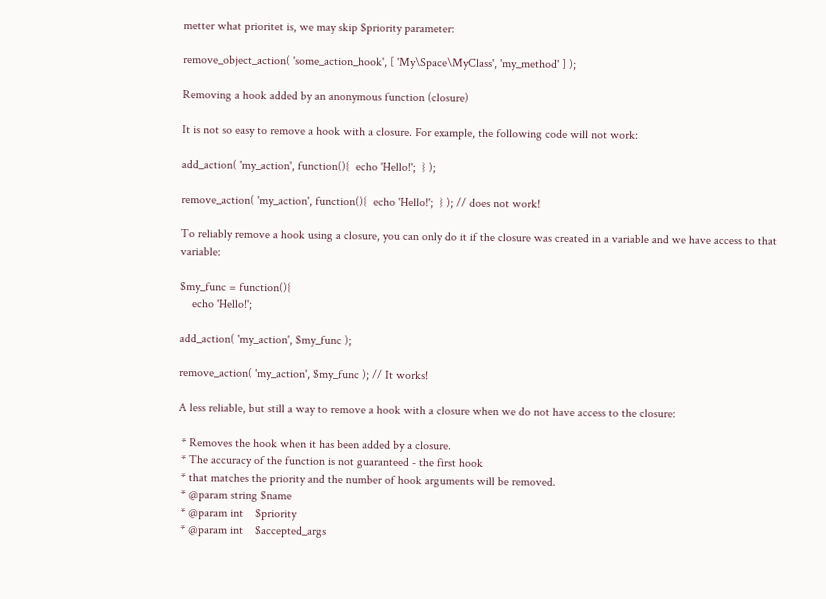metter what prioritet is, we may skip $priority parameter:

remove_object_action( 'some_action_hook', [ 'My\Space\MyClass', 'my_method' ] );

Removing a hook added by an anonymous function (closure)

It is not so easy to remove a hook with a closure. For example, the following code will not work:

add_action( 'my_action', function(){  echo 'Hello!';  } );

remove_action( 'my_action', function(){  echo 'Hello!';  } ); // does not work!

To reliably remove a hook using a closure, you can only do it if the closure was created in a variable and we have access to that variable:

$my_func = function(){
    echo 'Hello!';

add_action( 'my_action', $my_func );

remove_action( 'my_action', $my_func ); // It works!

A less reliable, but still a way to remove a hook with a closure when we do not have access to the closure:

 * Removes the hook when it has been added by a closure.
 * The accuracy of the function is not guaranteed - the first hook
 * that matches the priority and the number of hook arguments will be removed.
 * @param string $name
 * @param int    $priority
 * @param int    $accepted_args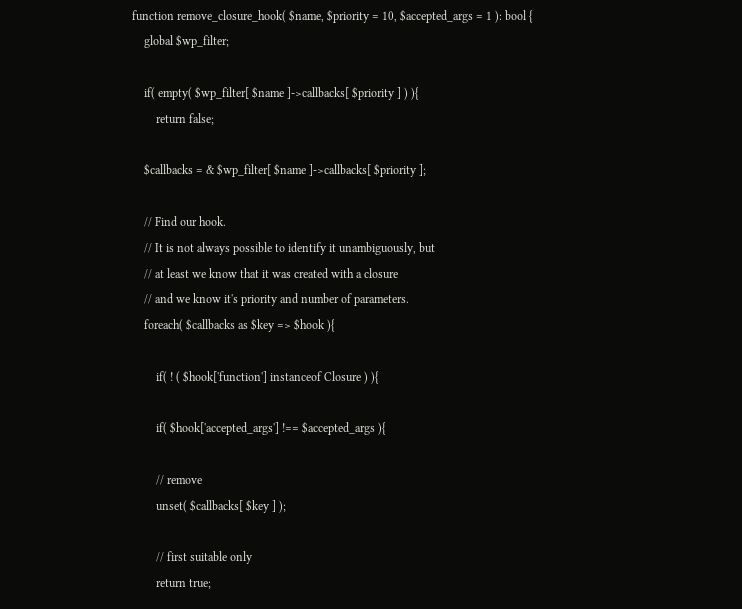function remove_closure_hook( $name, $priority = 10, $accepted_args = 1 ): bool {
    global $wp_filter;

    if( empty( $wp_filter[ $name ]->callbacks[ $priority ] ) ){
        return false;

    $callbacks = & $wp_filter[ $name ]->callbacks[ $priority ];

    // Find our hook.
    // It is not always possible to identify it unambiguously, but
    // at least we know that it was created with a closure
    // and we know it's priority and number of parameters.
    foreach( $callbacks as $key => $hook ){

        if( ! ( $hook['function'] instanceof Closure ) ){

        if( $hook['accepted_args'] !== $accepted_args ){

        // remove
        unset( $callbacks[ $key ] );

        // first suitable only
        return true;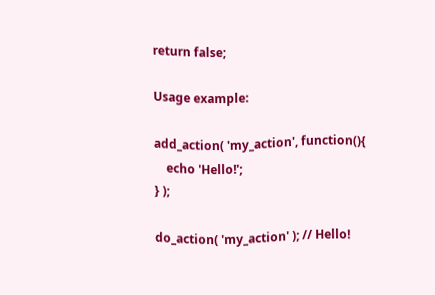return false;

Usage example:

add_action( 'my_action', function(){
    echo 'Hello!';
} );

do_action( 'my_action' ); // Hello!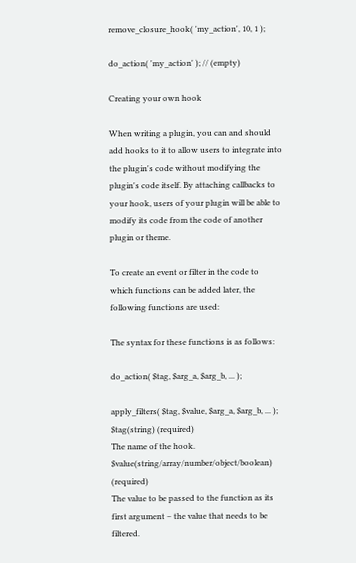remove_closure_hook( 'my_action', 10, 1 );

do_action( 'my_action' ); // (empty)

Creating your own hook

When writing a plugin, you can and should add hooks to it to allow users to integrate into the plugin's code without modifying the plugin's code itself. By attaching callbacks to your hook, users of your plugin will be able to modify its code from the code of another plugin or theme.

To create an event or filter in the code to which functions can be added later, the following functions are used:

The syntax for these functions is as follows:

do_action( $tag, $arg_a, $arg_b, ... );

apply_filters( $tag, $value, $arg_a, $arg_b, ... );
$tag(string) (required)
The name of the hook.
$value(string/array/number/object/boolean) (required)
The value to be passed to the function as its first argument – the value that needs to be filtered.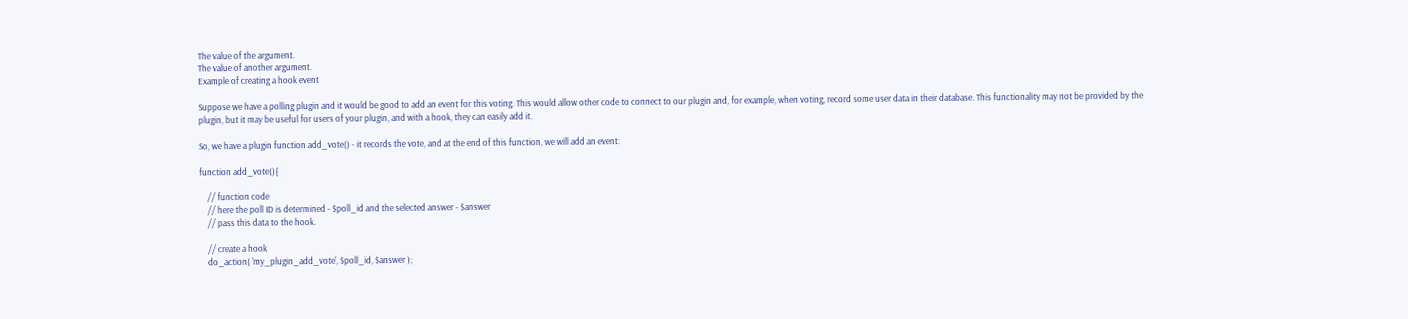The value of the argument.
The value of another argument.
Example of creating a hook event

Suppose we have a polling plugin and it would be good to add an event for this voting. This would allow other code to connect to our plugin and, for example, when voting, record some user data in their database. This functionality may not be provided by the plugin, but it may be useful for users of your plugin, and with a hook, they can easily add it.

So, we have a plugin function add_vote() - it records the vote, and at the end of this function, we will add an event:

function add_vote(){

    // function code
    // here the poll ID is determined - $poll_id and the selected answer - $answer
    // pass this data to the hook.

    // create a hook
    do_action( 'my_plugin_add_vote', $poll_id, $answer );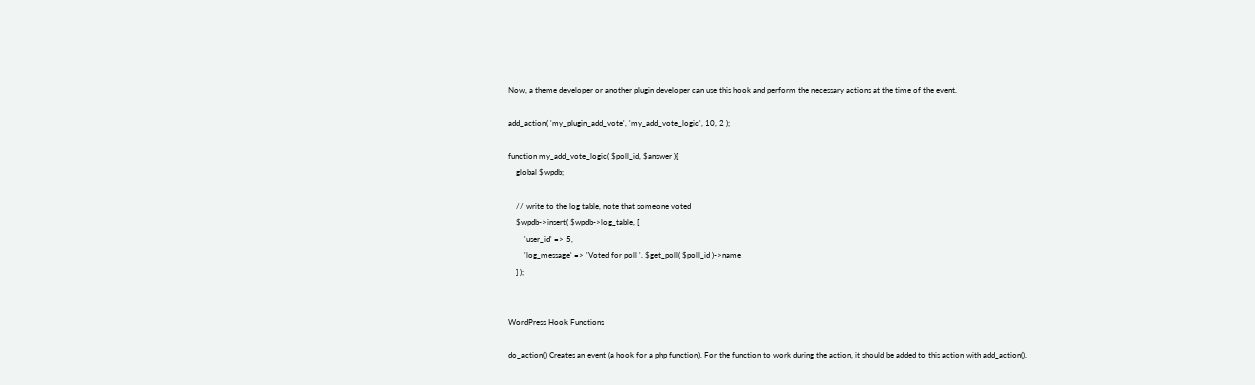Now, a theme developer or another plugin developer can use this hook and perform the necessary actions at the time of the event.

add_action( 'my_plugin_add_vote', 'my_add_vote_logic', 10, 2 );

function my_add_vote_logic( $poll_id, $answer ){
    global $wpdb;

    // write to the log table, note that someone voted
    $wpdb->insert( $wpdb->log_table, [
        'user_id' => 5,
        'log_message' => 'Voted for poll '. $get_poll( $poll_id )->name
    ] );


WordPress Hook Functions

do_action() Creates an event (a hook for a php function). For the function to work during the action, it should be added to this action with add_action().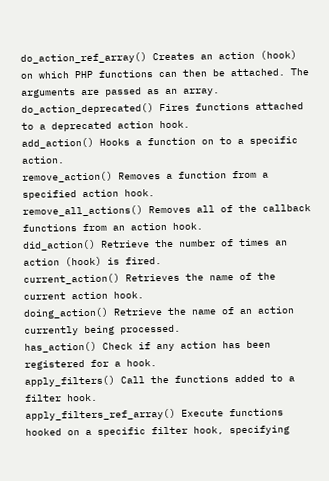do_action_ref_array() Creates an action (hook) on which PHP functions can then be attached. The arguments are passed as an array.
do_action_deprecated() Fires functions attached to a deprecated action hook.
add_action() Hooks a function on to a specific action.
remove_action() Removes a function from a specified action hook.
remove_all_actions() Removes all of the callback functions from an action hook.
did_action() Retrieve the number of times an action (hook) is fired.
current_action() Retrieves the name of the current action hook.
doing_action() Retrieve the name of an action currently being processed.
has_action() Check if any action has been registered for a hook.
apply_filters() Call the functions added to a filter hook.
apply_filters_ref_array() Execute functions hooked on a specific filter hook, specifying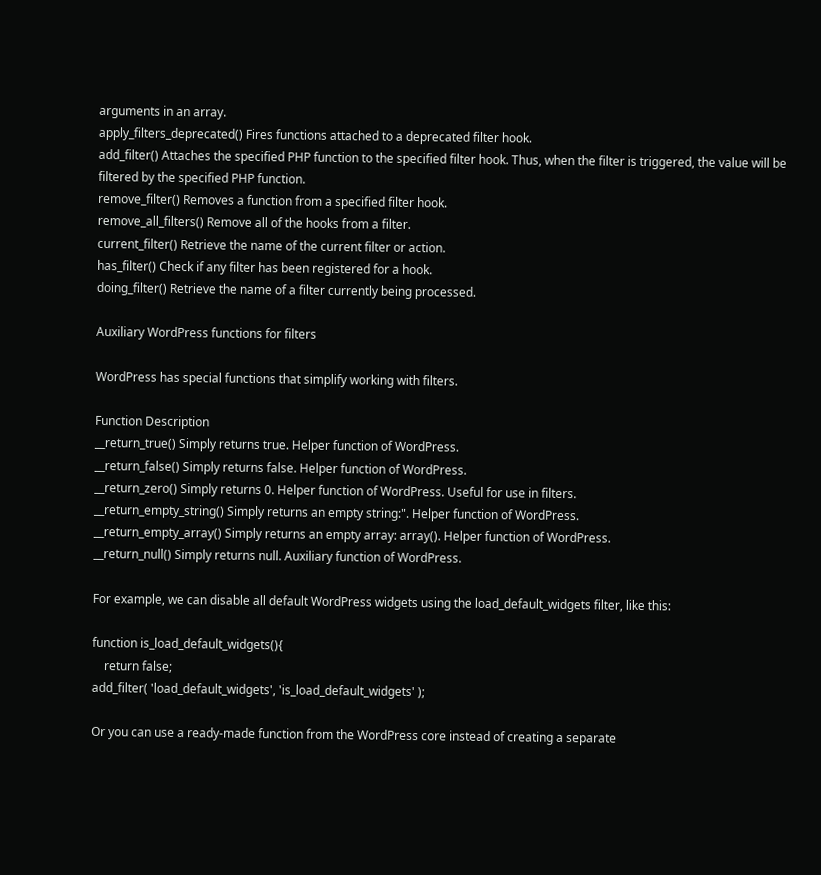arguments in an array.
apply_filters_deprecated() Fires functions attached to a deprecated filter hook.
add_filter() Attaches the specified PHP function to the specified filter hook. Thus, when the filter is triggered, the value will be filtered by the specified PHP function.
remove_filter() Removes a function from a specified filter hook.
remove_all_filters() Remove all of the hooks from a filter.
current_filter() Retrieve the name of the current filter or action.
has_filter() Check if any filter has been registered for a hook.
doing_filter() Retrieve the name of a filter currently being processed.

Auxiliary WordPress functions for filters

WordPress has special functions that simplify working with filters.

Function Description
__return_true() Simply returns true. Helper function of WordPress.
__return_false() Simply returns false. Helper function of WordPress.
__return_zero() Simply returns 0. Helper function of WordPress. Useful for use in filters.
__return_empty_string() Simply returns an empty string:". Helper function of WordPress.
__return_empty_array() Simply returns an empty array: array(). Helper function of WordPress.
__return_null() Simply returns null. Auxiliary function of WordPress.

For example, we can disable all default WordPress widgets using the load_default_widgets filter, like this:

function is_load_default_widgets(){
    return false;
add_filter( 'load_default_widgets', 'is_load_default_widgets' );

Or you can use a ready-made function from the WordPress core instead of creating a separate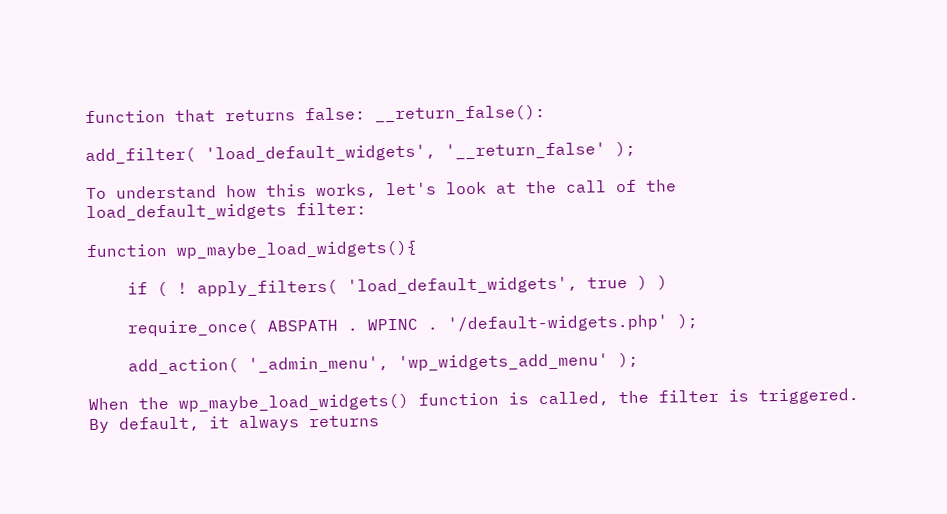function that returns false: __return_false():

add_filter( 'load_default_widgets', '__return_false' );

To understand how this works, let's look at the call of the load_default_widgets filter:

function wp_maybe_load_widgets(){

    if ( ! apply_filters( 'load_default_widgets', true ) )

    require_once( ABSPATH . WPINC . '/default-widgets.php' );

    add_action( '_admin_menu', 'wp_widgets_add_menu' );

When the wp_maybe_load_widgets() function is called, the filter is triggered. By default, it always returns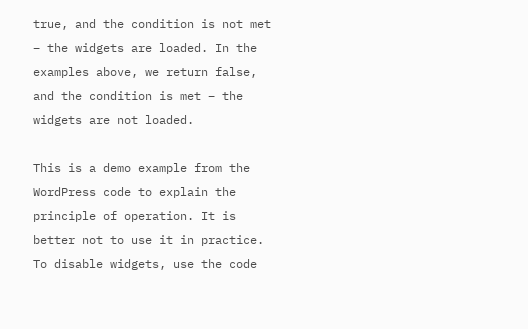true, and the condition is not met – the widgets are loaded. In the examples above, we return false, and the condition is met – the widgets are not loaded.

This is a demo example from the WordPress code to explain the principle of operation. It is better not to use it in practice. To disable widgets, use the code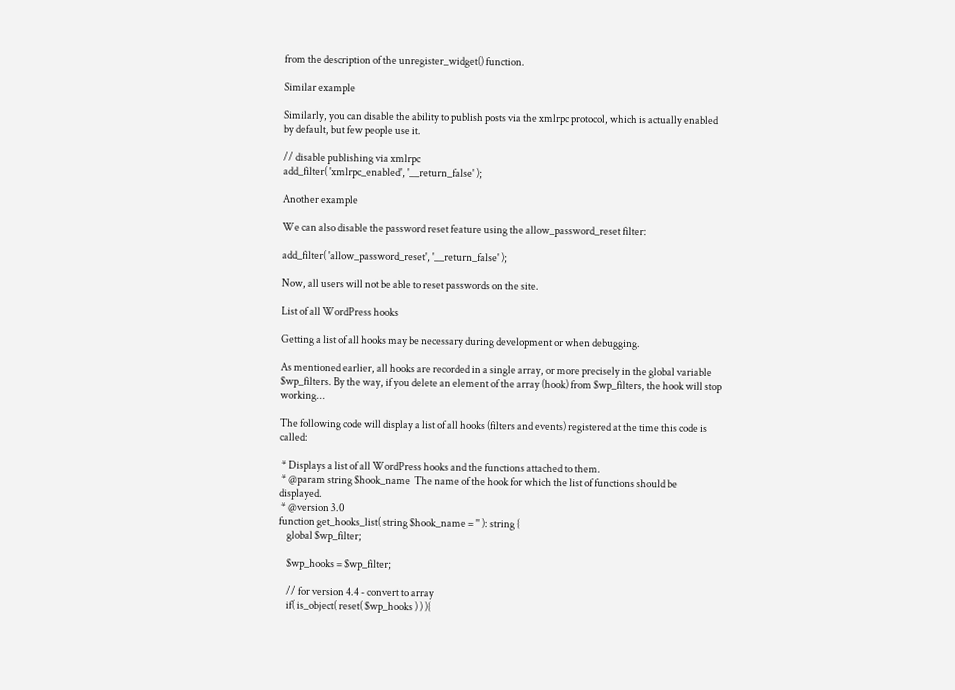from the description of the unregister_widget() function.

Similar example

Similarly, you can disable the ability to publish posts via the xmlrpc protocol, which is actually enabled by default, but few people use it.

// disable publishing via xmlrpc
add_filter( 'xmlrpc_enabled', '__return_false' );

Another example

We can also disable the password reset feature using the allow_password_reset filter:

add_filter( 'allow_password_reset', '__return_false' );

Now, all users will not be able to reset passwords on the site.

List of all WordPress hooks

Getting a list of all hooks may be necessary during development or when debugging.

As mentioned earlier, all hooks are recorded in a single array, or more precisely in the global variable $wp_filters. By the way, if you delete an element of the array (hook) from $wp_filters, the hook will stop working...

The following code will display a list of all hooks (filters and events) registered at the time this code is called:

 * Displays a list of all WordPress hooks and the functions attached to them.
 * @param string $hook_name  The name of the hook for which the list of functions should be displayed.
 * @version 3.0
function get_hooks_list( string $hook_name = '' ): string {
    global $wp_filter;

    $wp_hooks = $wp_filter;

    // for version 4.4 - convert to array
    if( is_object( reset( $wp_hooks ) ) ){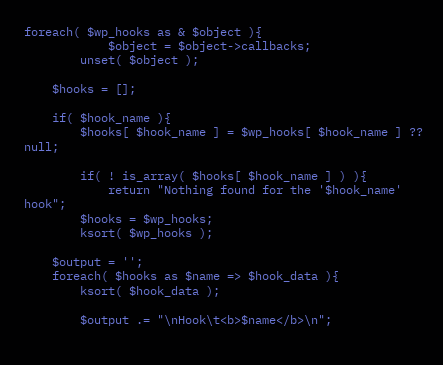foreach( $wp_hooks as & $object ){
            $object = $object->callbacks;
        unset( $object );

    $hooks = [];

    if( $hook_name ){
        $hooks[ $hook_name ] = $wp_hooks[ $hook_name ] ?? null;

        if( ! is_array( $hooks[ $hook_name ] ) ){
            return "Nothing found for the '$hook_name' hook";
        $hooks = $wp_hooks;
        ksort( $wp_hooks );

    $output = '';
    foreach( $hooks as $name => $hook_data ){
        ksort( $hook_data );

        $output .= "\nHook\t<b>$name</b>\n";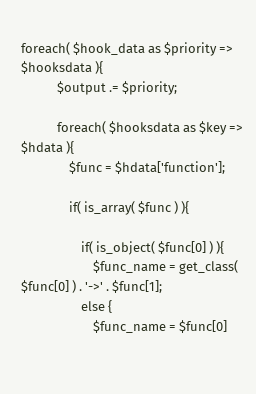foreach( $hook_data as $priority => $hooksdata ){
            $output .= $priority;

            foreach( $hooksdata as $key => $hdata ){
                $func = $hdata['function'];

                if( is_array( $func ) ){

                    if( is_object( $func[0] ) ){
                        $func_name = get_class( $func[0] ) . '->' . $func[1];
                    else {
                        $func_name = $func[0]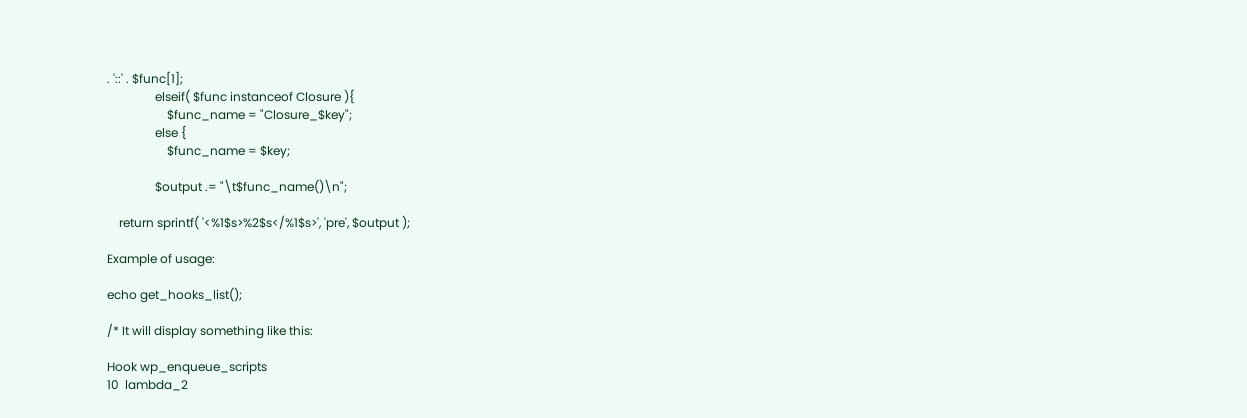. '::' . $func[1];
                elseif( $func instanceof Closure ){
                    $func_name = "Closure_$key";
                else {
                    $func_name = $key;

                $output .= "\t$func_name()\n";

    return sprintf( '<%1$s>%2$s</%1$s>', 'pre', $output );

Example of usage:

echo get_hooks_list();

/* It will display something like this:

Hook wp_enqueue_scripts
10  lambda_2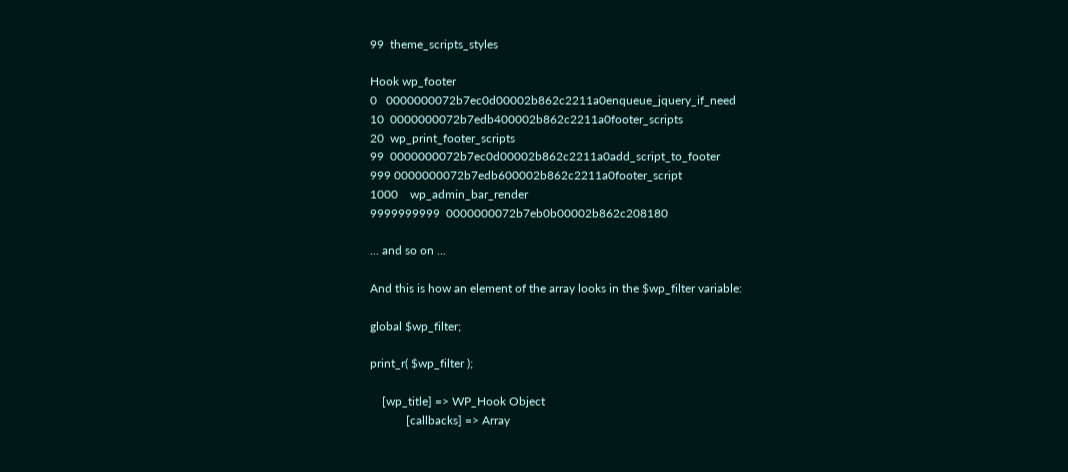99  theme_scripts_styles

Hook wp_footer
0   0000000072b7ec0d00002b862c2211a0enqueue_jquery_if_need
10  0000000072b7edb400002b862c2211a0footer_scripts
20  wp_print_footer_scripts
99  0000000072b7ec0d00002b862c2211a0add_script_to_footer
999 0000000072b7edb600002b862c2211a0footer_script
1000    wp_admin_bar_render
9999999999  0000000072b7eb0b00002b862c208180

... and so on ...

And this is how an element of the array looks in the $wp_filter variable:

global $wp_filter;

print_r( $wp_filter );

    [wp_title] => WP_Hook Object
            [callbacks] => Array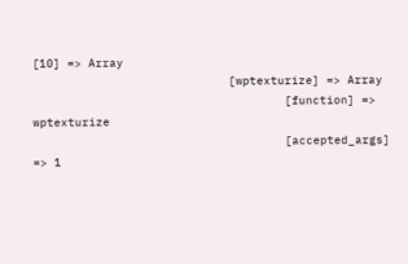[10] => Array
                            [wptexturize] => Array
                                    [function] => wptexturize
                                    [accepted_args] => 1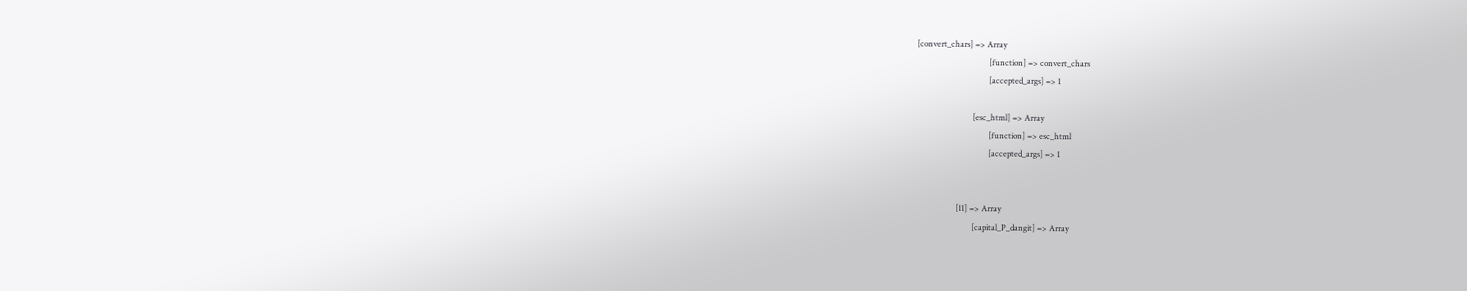[convert_chars] => Array
                                    [function] => convert_chars
                                    [accepted_args] => 1

                            [esc_html] => Array
                                    [function] => esc_html
                                    [accepted_args] => 1


                    [11] => Array
                            [capital_P_dangit] => Array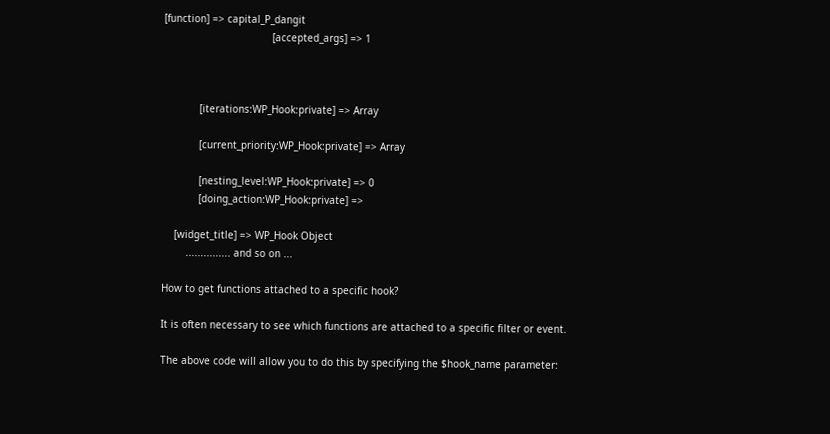[function] => capital_P_dangit
                                    [accepted_args] => 1



            [iterations:WP_Hook:private] => Array

            [current_priority:WP_Hook:private] => Array

            [nesting_level:WP_Hook:private] => 0
            [doing_action:WP_Hook:private] =>

    [widget_title] => WP_Hook Object
        ............... and so on ...

How to get functions attached to a specific hook?

It is often necessary to see which functions are attached to a specific filter or event.

The above code will allow you to do this by specifying the $hook_name parameter: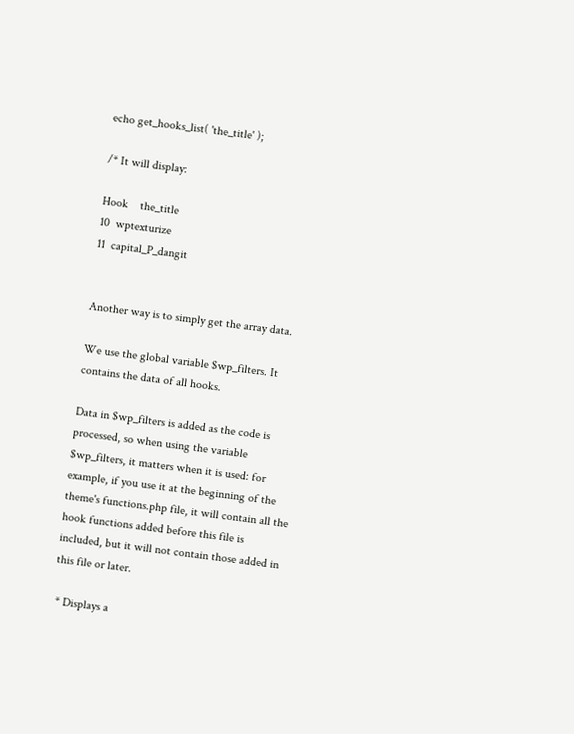echo get_hooks_list( 'the_title' );

/* It will display:

Hook    the_title
10  wptexturize
11  capital_P_dangit


Another way is to simply get the array data.

We use the global variable $wp_filters. It contains the data of all hooks.

Data in $wp_filters is added as the code is processed, so when using the variable $wp_filters, it matters when it is used: for example, if you use it at the beginning of the theme's functions.php file, it will contain all the hook functions added before this file is included, but it will not contain those added in this file or later.

 * Displays a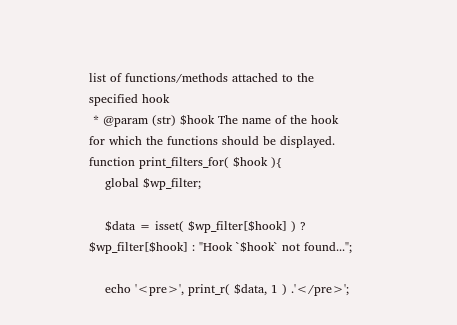list of functions/methods attached to the specified hook
 * @param (str) $hook The name of the hook for which the functions should be displayed.
function print_filters_for( $hook ){
    global $wp_filter;

    $data = isset( $wp_filter[$hook] ) ? $wp_filter[$hook] : "Hook `$hook` not found...";

    echo '<pre>', print_r( $data, 1 ) .'</pre>';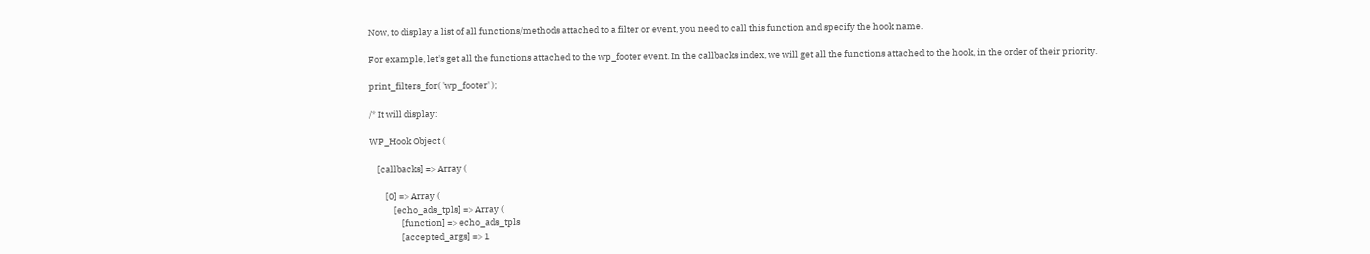Now, to display a list of all functions/methods attached to a filter or event, you need to call this function and specify the hook name.

For example, let's get all the functions attached to the wp_footer event. In the callbacks index, we will get all the functions attached to the hook, in the order of their priority.

print_filters_for( 'wp_footer' );

/* It will display:

WP_Hook Object (

    [callbacks] => Array (

        [0] => Array (
            [echo_ads_tpls] => Array (
                [function] => echo_ads_tpls
                [accepted_args] => 1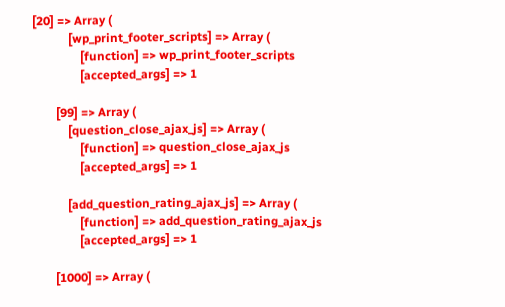[20] => Array (
            [wp_print_footer_scripts] => Array (
                [function] => wp_print_footer_scripts
                [accepted_args] => 1

        [99] => Array (
            [question_close_ajax_js] => Array (
                [function] => question_close_ajax_js
                [accepted_args] => 1

            [add_question_rating_ajax_js] => Array (
                [function] => add_question_rating_ajax_js
                [accepted_args] => 1

        [1000] => Array (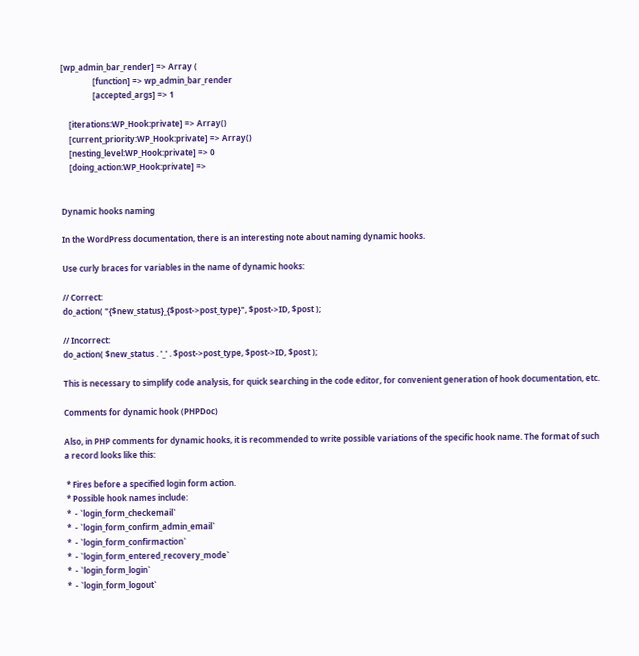[wp_admin_bar_render] => Array (
                [function] => wp_admin_bar_render
                [accepted_args] => 1

    [iterations:WP_Hook:private] => Array()
    [current_priority:WP_Hook:private] => Array()
    [nesting_level:WP_Hook:private] => 0
    [doing_action:WP_Hook:private] =>


Dynamic hooks naming

In the WordPress documentation, there is an interesting note about naming dynamic hooks.

Use curly braces for variables in the name of dynamic hooks:

// Correct:
do_action( "{$new_status}_{$post->post_type}", $post->ID, $post );

// Incorrect:
do_action( $new_status . '_' . $post->post_type, $post->ID, $post );

This is necessary to simplify code analysis, for quick searching in the code editor, for convenient generation of hook documentation, etc.

Comments for dynamic hook (PHPDoc)

Also, in PHP comments for dynamic hooks, it is recommended to write possible variations of the specific hook name. The format of such a record looks like this:

 * Fires before a specified login form action.
 * Possible hook names include:
 *  - `login_form_checkemail`
 *  - `login_form_confirm_admin_email`
 *  - `login_form_confirmaction`
 *  - `login_form_entered_recovery_mode`
 *  - `login_form_login`
 *  - `login_form_logout`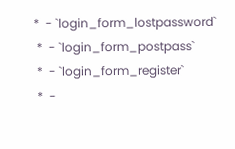*  - `login_form_lostpassword`
 *  - `login_form_postpass`
 *  - `login_form_register`
 *  -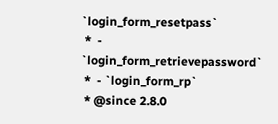`login_form_resetpass`
 *  - `login_form_retrievepassword`
 *  - `login_form_rp`
 * @since 2.8.0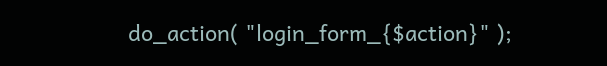do_action( "login_form_{$action}" );